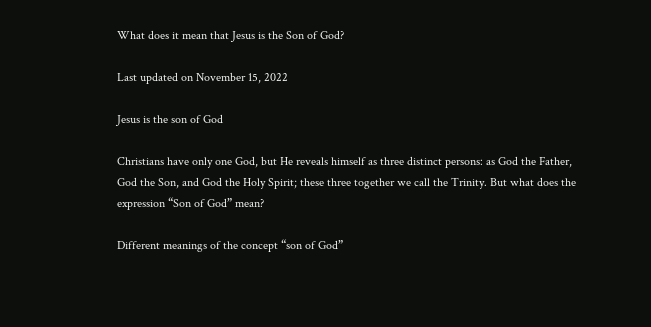What does it mean that Jesus is the Son of God?

Last updated on November 15, 2022

Jesus is the son of God

Christians have only one God, but He reveals himself as three distinct persons: as God the Father, God the Son, and God the Holy Spirit; these three together we call the Trinity. But what does the expression “Son of God” mean?

Different meanings of the concept “son of God”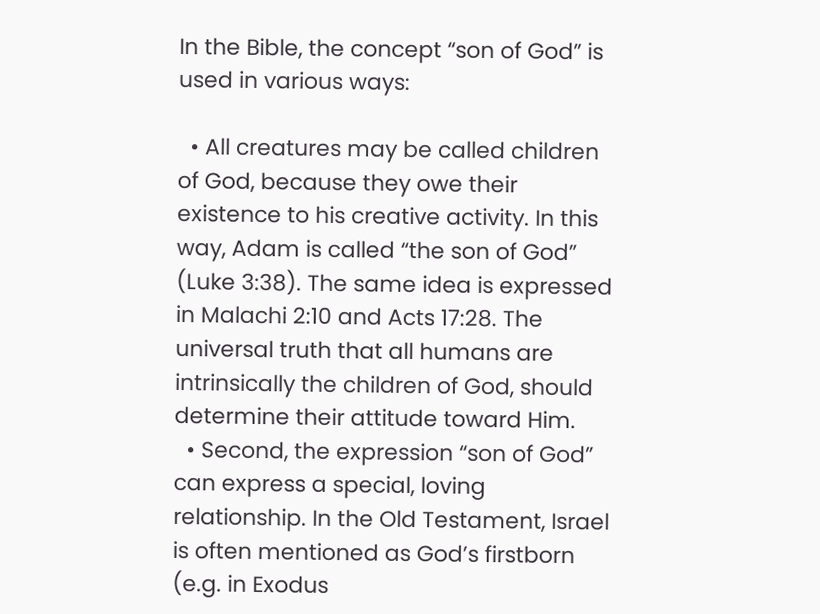In the Bible, the concept “son of God” is used in various ways:

  • All creatures may be called children of God, because they owe their existence to his creative activity. In this way, Adam is called “the son of God” (Luke 3:38). The same idea is expressed in Malachi 2:10 and Acts 17:28. The universal truth that all humans are intrinsically the children of God, should determine their attitude toward Him.
  • Second, the expression “son of God” can express a special, loving relationship. In the Old Testament, Israel is often mentioned as God’s firstborn (e.g. in Exodus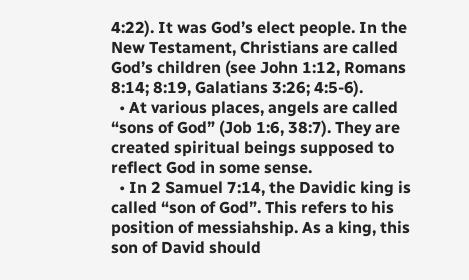4:22). It was God’s elect people. In the New Testament, Christians are called God’s children (see John 1:12, Romans 8:14; 8:19, Galatians 3:26; 4:5-6).
  • At various places, angels are called “sons of God” (Job 1:6, 38:7). They are created spiritual beings supposed to reflect God in some sense.
  • In 2 Samuel 7:14, the Davidic king is called “son of God”. This refers to his position of messiahship. As a king, this son of David should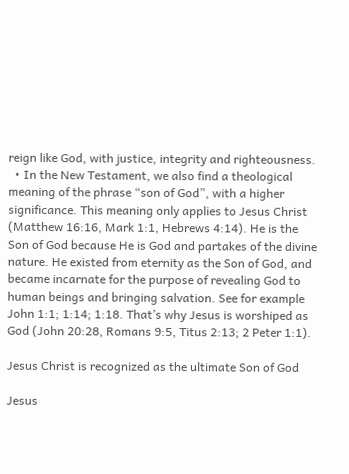reign like God, with justice, integrity and righteousness.
  • In the New Testament, we also find a theological meaning of the phrase “son of God”, with a higher significance. This meaning only applies to Jesus Christ (Matthew 16:16, Mark 1:1, Hebrews 4:14). He is the Son of God because He is God and partakes of the divine nature. He existed from eternity as the Son of God, and became incarnate for the purpose of revealing God to human beings and bringing salvation. See for example John 1:1; 1:14; 1:18. That’s why Jesus is worshiped as God (John 20:28, Romans 9:5, Titus 2:13; 2 Peter 1:1).

Jesus Christ is recognized as the ultimate Son of God

Jesus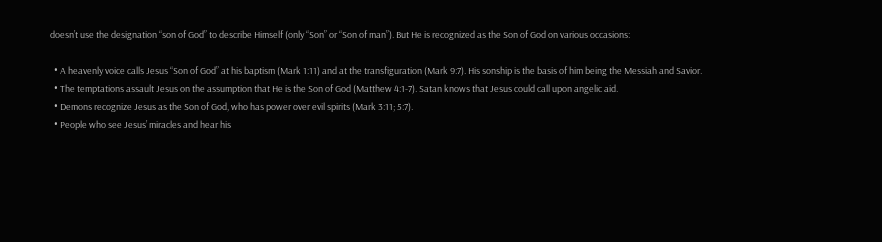doesn’t use the designation “son of God” to describe Himself (only “Son” or “Son of man”). But He is recognized as the Son of God on various occasions:

  • A heavenly voice calls Jesus “Son of God” at his baptism (Mark 1:11) and at the transfiguration (Mark 9:7). His sonship is the basis of him being the Messiah and Savior.
  • The temptations assault Jesus on the assumption that He is the Son of God (Matthew 4:1-7). Satan knows that Jesus could call upon angelic aid.
  • Demons recognize Jesus as the Son of God, who has power over evil spirits (Mark 3:11; 5:7).
  • People who see Jesus’ miracles and hear his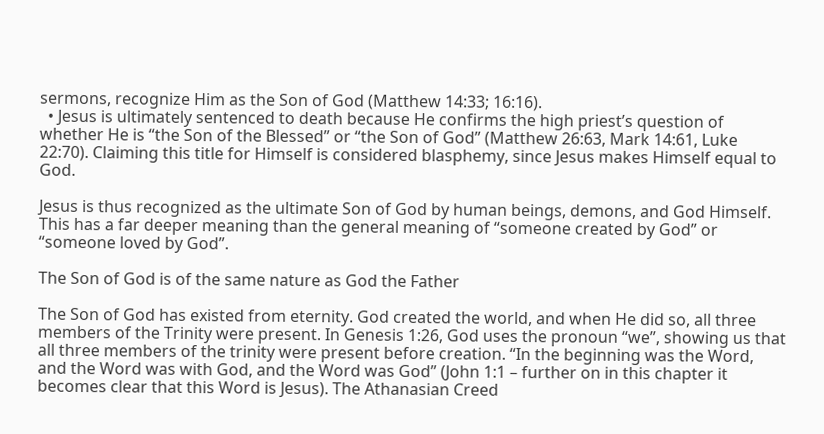sermons, recognize Him as the Son of God (Matthew 14:33; 16:16).
  • Jesus is ultimately sentenced to death because He confirms the high priest’s question of whether He is “the Son of the Blessed” or “the Son of God” (Matthew 26:63, Mark 14:61, Luke 22:70). Claiming this title for Himself is considered blasphemy, since Jesus makes Himself equal to God.

Jesus is thus recognized as the ultimate Son of God by human beings, demons, and God Himself. This has a far deeper meaning than the general meaning of “someone created by God” or “someone loved by God”.

The Son of God is of the same nature as God the Father

The Son of God has existed from eternity. God created the world, and when He did so, all three members of the Trinity were present. In Genesis 1:26, God uses the pronoun “we”, showing us that all three members of the trinity were present before creation. “In the beginning was the Word, and the Word was with God, and the Word was God” (John 1:1 – further on in this chapter it becomes clear that this Word is Jesus). The Athanasian Creed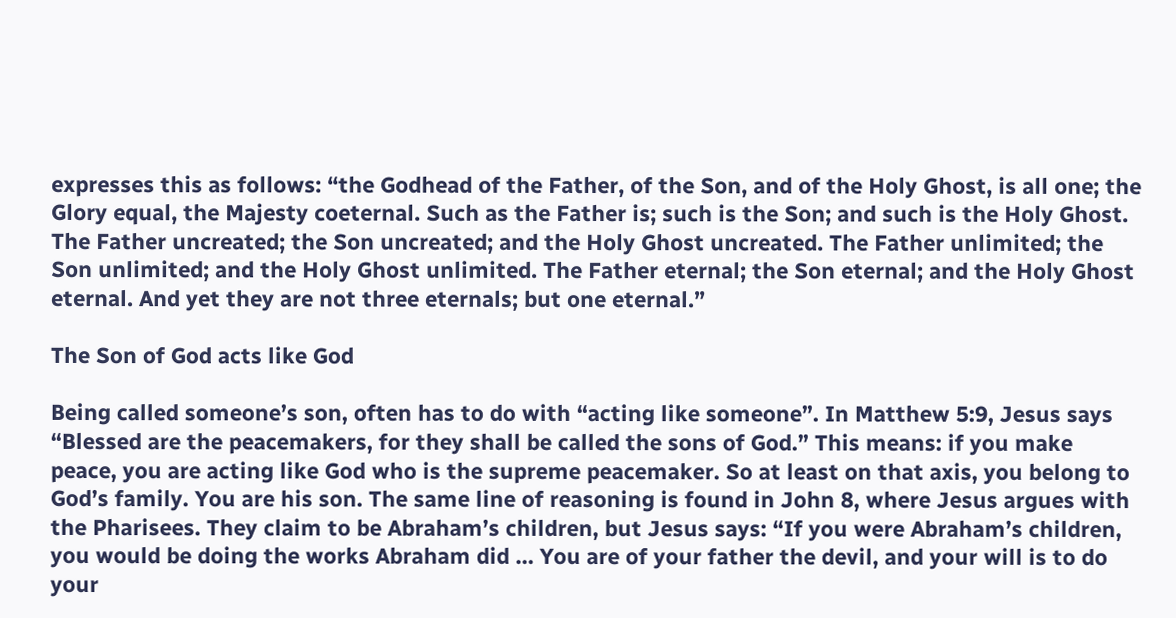expresses this as follows: “the Godhead of the Father, of the Son, and of the Holy Ghost, is all one; the Glory equal, the Majesty coeternal. Such as the Father is; such is the Son; and such is the Holy Ghost. The Father uncreated; the Son uncreated; and the Holy Ghost uncreated. The Father unlimited; the Son unlimited; and the Holy Ghost unlimited. The Father eternal; the Son eternal; and the Holy Ghost eternal. And yet they are not three eternals; but one eternal.”

The Son of God acts like God

Being called someone’s son, often has to do with “acting like someone”. In Matthew 5:9, Jesus says “Blessed are the peacemakers, for they shall be called the sons of God.” This means: if you make peace, you are acting like God who is the supreme peacemaker. So at least on that axis, you belong to God’s family. You are his son. The same line of reasoning is found in John 8, where Jesus argues with the Pharisees. They claim to be Abraham’s children, but Jesus says: “If you were Abraham’s children, you would be doing the works Abraham did … You are of your father the devil, and your will is to do your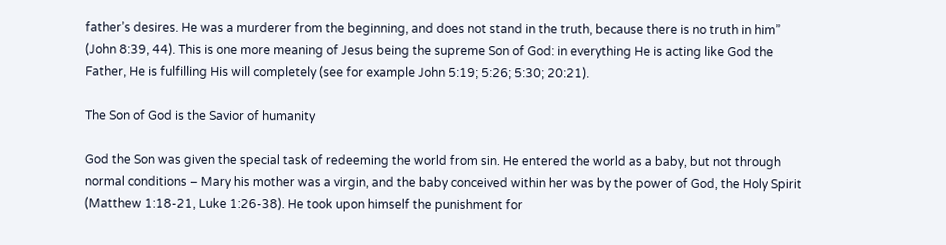father’s desires. He was a murderer from the beginning, and does not stand in the truth, because there is no truth in him” (John 8:39, 44). This is one more meaning of Jesus being the supreme Son of God: in everything He is acting like God the Father, He is fulfilling His will completely (see for example John 5:19; 5:26; 5:30; 20:21).

The Son of God is the Savior of humanity

God the Son was given the special task of redeeming the world from sin. He entered the world as a baby, but not through normal conditions – Mary his mother was a virgin, and the baby conceived within her was by the power of God, the Holy Spirit (Matthew 1:18-21, Luke 1:26-38). He took upon himself the punishment for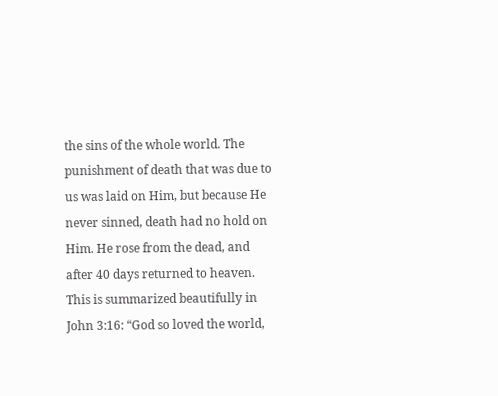the sins of the whole world. The punishment of death that was due to us was laid on Him, but because He never sinned, death had no hold on Him. He rose from the dead, and after 40 days returned to heaven. This is summarized beautifully in John 3:16: “God so loved the world,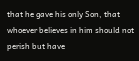that he gave his only Son, that whoever believes in him should not perish but have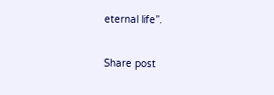eternal life”.

Share post